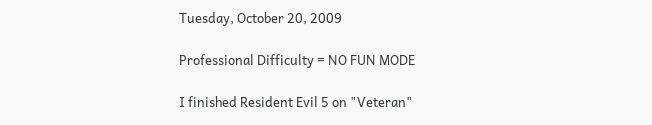Tuesday, October 20, 2009

Professional Difficulty = NO FUN MODE

I finished Resident Evil 5 on "Veteran"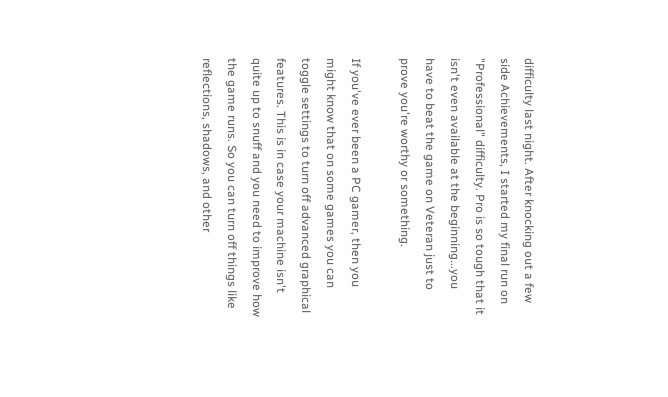difficulty last night. After knocking out a few side Achievements, I started my final run on "Professional" difficulty. Pro is so tough that it isn't even available at the beginning...you have to beat the game on Veteran just to prove you're worthy or something.

If you've ever been a PC gamer, then you might know that on some games you can toggle settings to turn off advanced graphical features. This is in case your machine isn't quite up to snuff and you need to improve how the game runs. So you can turn off things like reflections, shadows, and other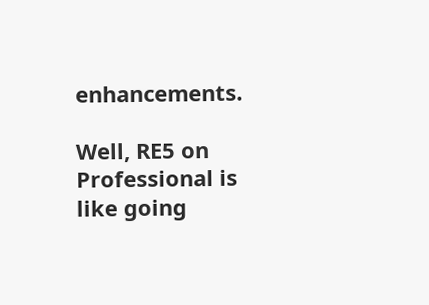enhancements.

Well, RE5 on Professional is like going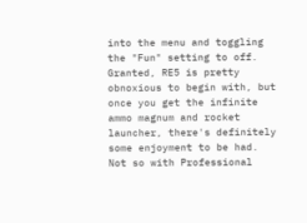into the menu and toggling the "Fun" setting to off. Granted, RE5 is pretty obnoxious to begin with, but once you get the infinite ammo magnum and rocket launcher, there's definitely some enjoyment to be had. Not so with Professional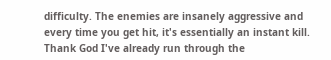difficulty. The enemies are insanely aggressive and every time you get hit, it's essentially an instant kill. Thank God I've already run through the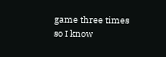game three times so I know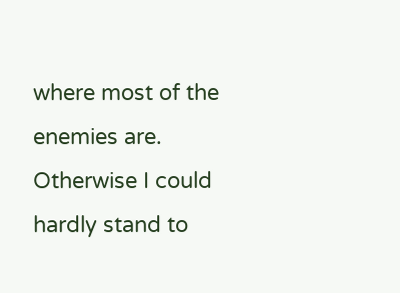where most of the enemies are. Otherwise I could hardly stand to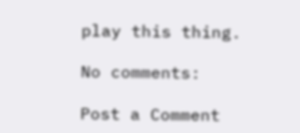play this thing.

No comments:

Post a Comment